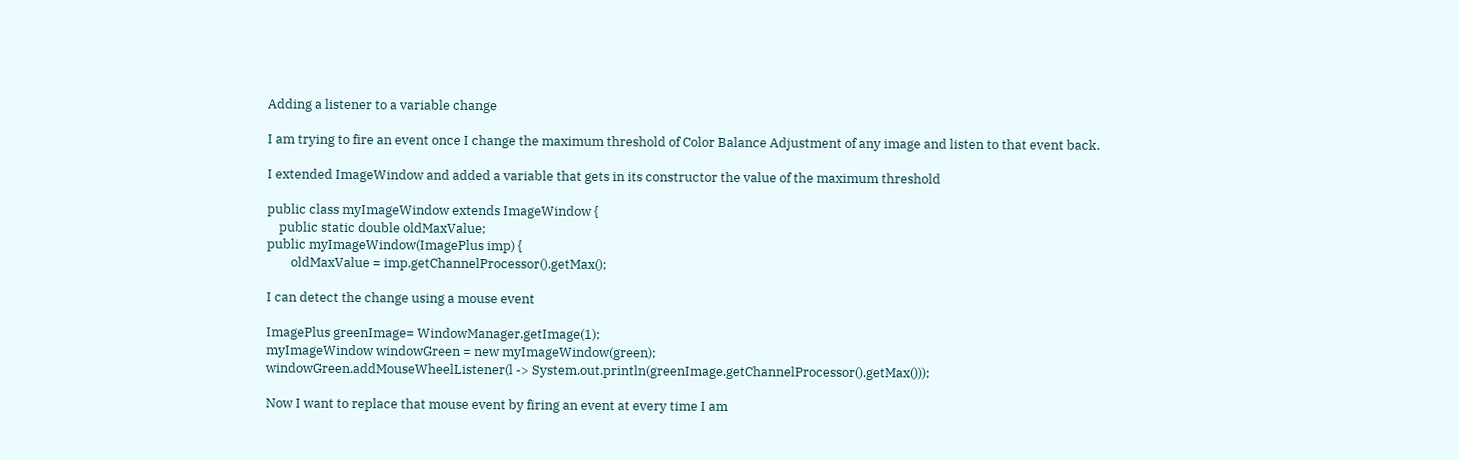Adding a listener to a variable change

I am trying to fire an event once I change the maximum threshold of Color Balance Adjustment of any image and listen to that event back.

I extended ImageWindow and added a variable that gets in its constructor the value of the maximum threshold

public class myImageWindow extends ImageWindow {
    public static double oldMaxValue;
public myImageWindow(ImagePlus imp) {
        oldMaxValue = imp.getChannelProcessor().getMax();

I can detect the change using a mouse event

ImagePlus greenImage= WindowManager.getImage(1);
myImageWindow windowGreen = new myImageWindow(green);
windowGreen.addMouseWheelListener(l -> System.out.println(greenImage.getChannelProcessor().getMax()));

Now I want to replace that mouse event by firing an event at every time I am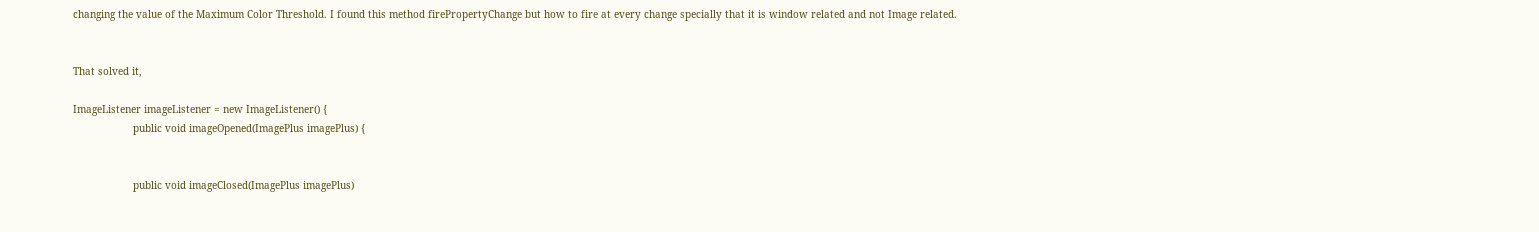changing the value of the Maximum Color Threshold. I found this method firePropertyChange but how to fire at every change specially that it is window related and not Image related.


That solved it,

ImageListener imageListener = new ImageListener() {
                    public void imageOpened(ImagePlus imagePlus) {


                    public void imageClosed(ImagePlus imagePlus)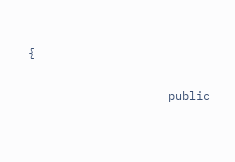{


                    public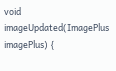void imageUpdated(ImagePlus imagePlus) {